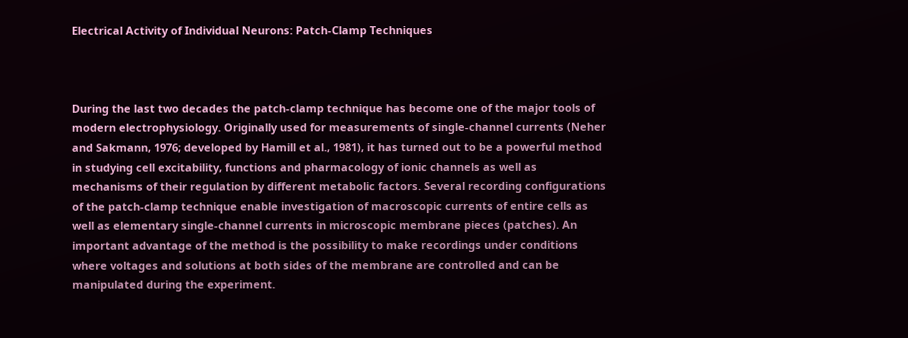Electrical Activity of Individual Neurons: Patch-Clamp Techniques



During the last two decades the patch-clamp technique has become one of the major tools of modern electrophysiology. Originally used for measurements of single-channel currents (Neher and Sakmann, 1976; developed by Hamill et al., 1981), it has turned out to be a powerful method in studying cell excitability, functions and pharmacology of ionic channels as well as mechanisms of their regulation by different metabolic factors. Several recording configurations of the patch-clamp technique enable investigation of macroscopic currents of entire cells as well as elementary single-channel currents in microscopic membrane pieces (patches). An important advantage of the method is the possibility to make recordings under conditions where voltages and solutions at both sides of the membrane are controlled and can be manipulated during the experiment.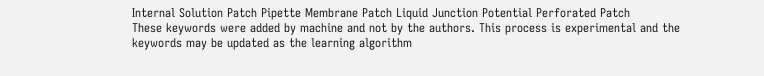Internal Solution Patch Pipette Membrane Patch Liquid Junction Potential Perforated Patch
These keywords were added by machine and not by the authors. This process is experimental and the keywords may be updated as the learning algorithm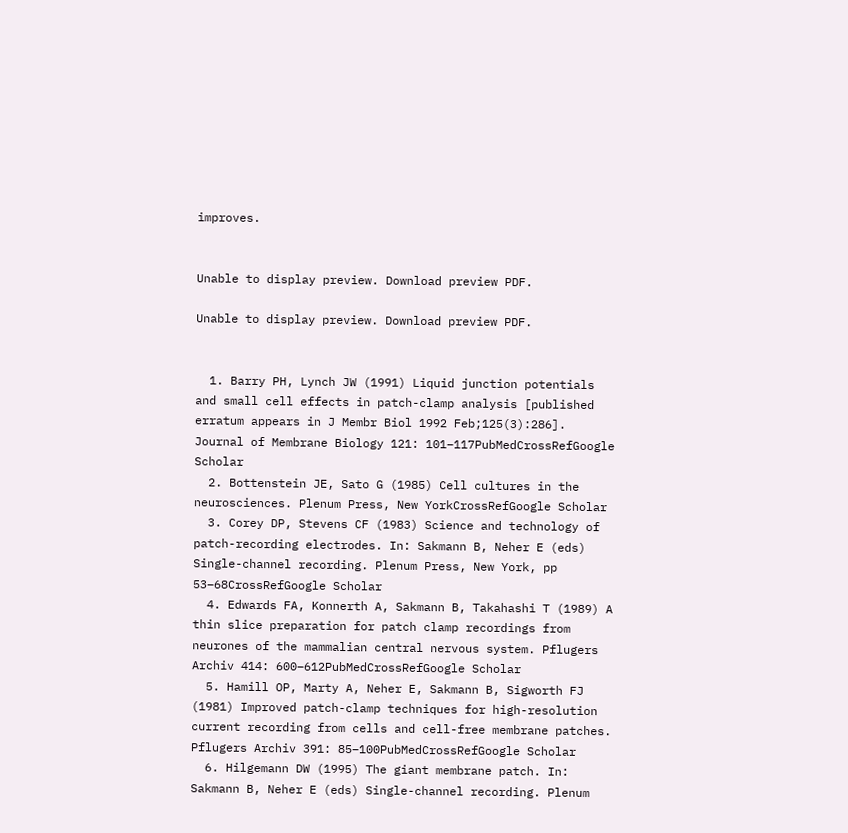improves.


Unable to display preview. Download preview PDF.

Unable to display preview. Download preview PDF.


  1. Barry PH, Lynch JW (1991) Liquid junction potentials and small cell effects in patch-clamp analysis [published erratum appears in J Membr Biol 1992 Feb;125(3):286]. Journal of Membrane Biology 121: 101–117PubMedCrossRefGoogle Scholar
  2. Bottenstein JE, Sato G (1985) Cell cultures in the neurosciences. Plenum Press, New YorkCrossRefGoogle Scholar
  3. Corey DP, Stevens CF (1983) Science and technology of patch-recording electrodes. In: Sakmann B, Neher E (eds) Single-channel recording. Plenum Press, New York, pp 53–68CrossRefGoogle Scholar
  4. Edwards FA, Konnerth A, Sakmann B, Takahashi T (1989) A thin slice preparation for patch clamp recordings from neurones of the mammalian central nervous system. Pflugers Archiv 414: 600–612PubMedCrossRefGoogle Scholar
  5. Hamill OP, Marty A, Neher E, Sakmann B, Sigworth FJ (1981) Improved patch-clamp techniques for high-resolution current recording from cells and cell-free membrane patches. Pflugers Archiv 391: 85–100PubMedCrossRefGoogle Scholar
  6. Hilgemann DW (1995) The giant membrane patch. In: Sakmann B, Neher E (eds) Single-channel recording. Plenum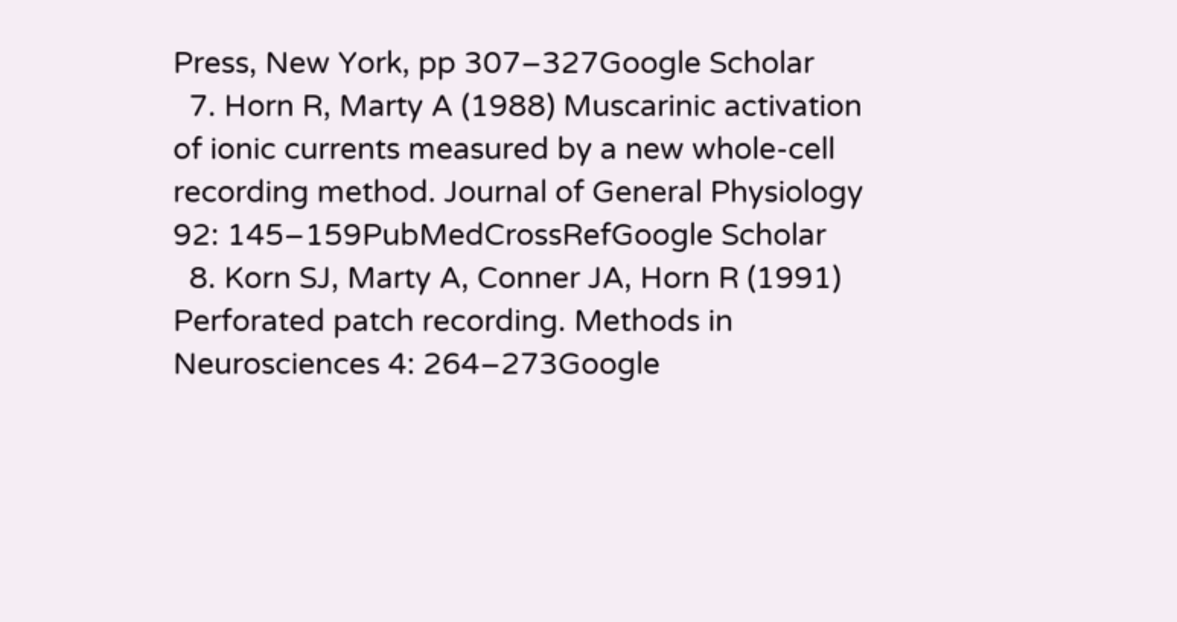Press, New York, pp 307–327Google Scholar
  7. Horn R, Marty A (1988) Muscarinic activation of ionic currents measured by a new whole-cell recording method. Journal of General Physiology 92: 145–159PubMedCrossRefGoogle Scholar
  8. Korn SJ, Marty A, Conner JA, Horn R (1991) Perforated patch recording. Methods in Neurosciences 4: 264–273Google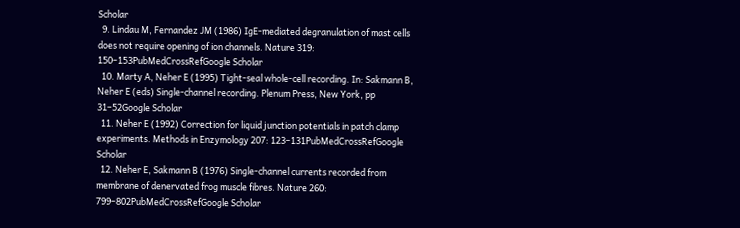Scholar
  9. Lindau M, Fernandez JM (1986) IgE-mediated degranulation of mast cells does not require opening of ion channels. Nature 319: 150–153PubMedCrossRefGoogle Scholar
  10. Marty A, Neher E (1995) Tight-seal whole-cell recording. In: Sakmann B, Neher E (eds) Single-channel recording. Plenum Press, New York, pp 31–52Google Scholar
  11. Neher E (1992) Correction for liquid junction potentials in patch clamp experiments. Methods in Enzymology 207: 123–131PubMedCrossRefGoogle Scholar
  12. Neher E, Sakmann B (1976) Single-channel currents recorded from membrane of denervated frog muscle fibres. Nature 260: 799–802PubMedCrossRefGoogle Scholar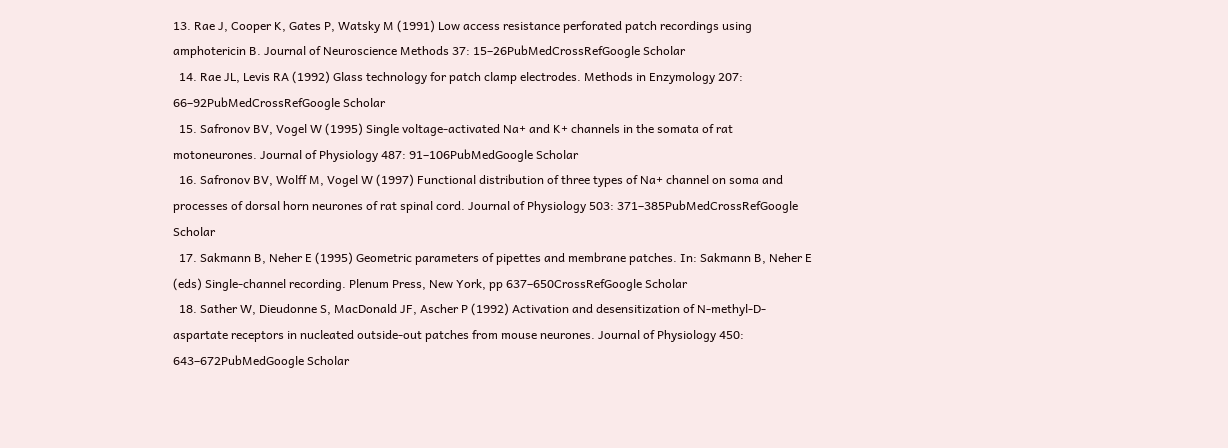13. Rae J, Cooper K, Gates P, Watsky M (1991) Low access resistance perforated patch recordings using amphotericin B. Journal of Neuroscience Methods 37: 15–26PubMedCrossRefGoogle Scholar
  14. Rae JL, Levis RA (1992) Glass technology for patch clamp electrodes. Methods in Enzymology 207: 66–92PubMedCrossRefGoogle Scholar
  15. Safronov BV, Vogel W (1995) Single voltage-activated Na+ and K+ channels in the somata of rat motoneurones. Journal of Physiology 487: 91–106PubMedGoogle Scholar
  16. Safronov BV, Wolff M, Vogel W (1997) Functional distribution of three types of Na+ channel on soma and processes of dorsal horn neurones of rat spinal cord. Journal of Physiology 503: 371–385PubMedCrossRefGoogle Scholar
  17. Sakmann B, Neher E (1995) Geometric parameters of pipettes and membrane patches. In: Sakmann B, Neher E (eds) Single-channel recording. Plenum Press, New York, pp 637–650CrossRefGoogle Scholar
  18. Sather W, Dieudonne S, MacDonald JF, Ascher P (1992) Activation and desensitization of N-methyl-D-aspartate receptors in nucleated outside-out patches from mouse neurones. Journal of Physiology 450: 643–672PubMedGoogle Scholar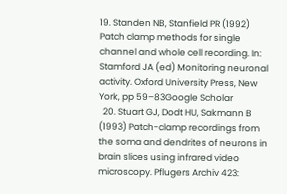19. Standen NB, Stanfield PR (1992) Patch clamp methods for single channel and whole cell recording. In: Stamford JA (ed) Monitoring neuronal activity. Oxford University Press, New York, pp 59–83Google Scholar
  20. Stuart GJ, Dodt HU, Sakmann B (1993) Patch-clamp recordings from the soma and dendrites of neurons in brain slices using infrared video microscopy. Pflugers Archiv 423: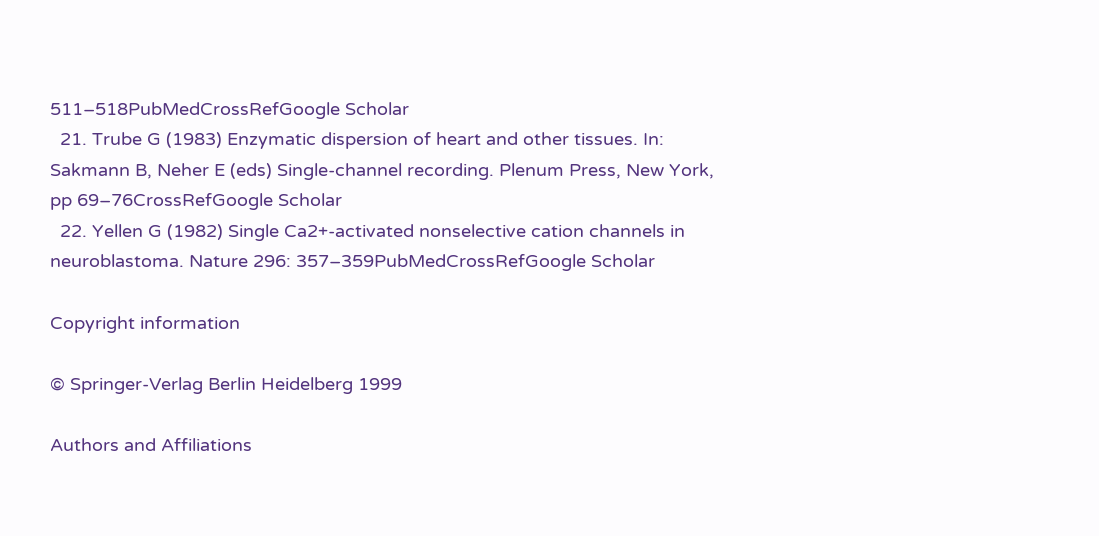511–518PubMedCrossRefGoogle Scholar
  21. Trube G (1983) Enzymatic dispersion of heart and other tissues. In: Sakmann B, Neher E (eds) Single-channel recording. Plenum Press, New York, pp 69–76CrossRefGoogle Scholar
  22. Yellen G (1982) Single Ca2+-activated nonselective cation channels in neuroblastoma. Nature 296: 357–359PubMedCrossRefGoogle Scholar

Copyright information

© Springer-Verlag Berlin Heidelberg 1999

Authors and Affiliations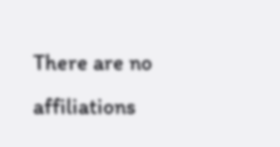There are no affiliations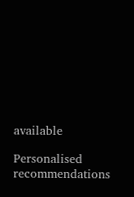available

Personalised recommendations